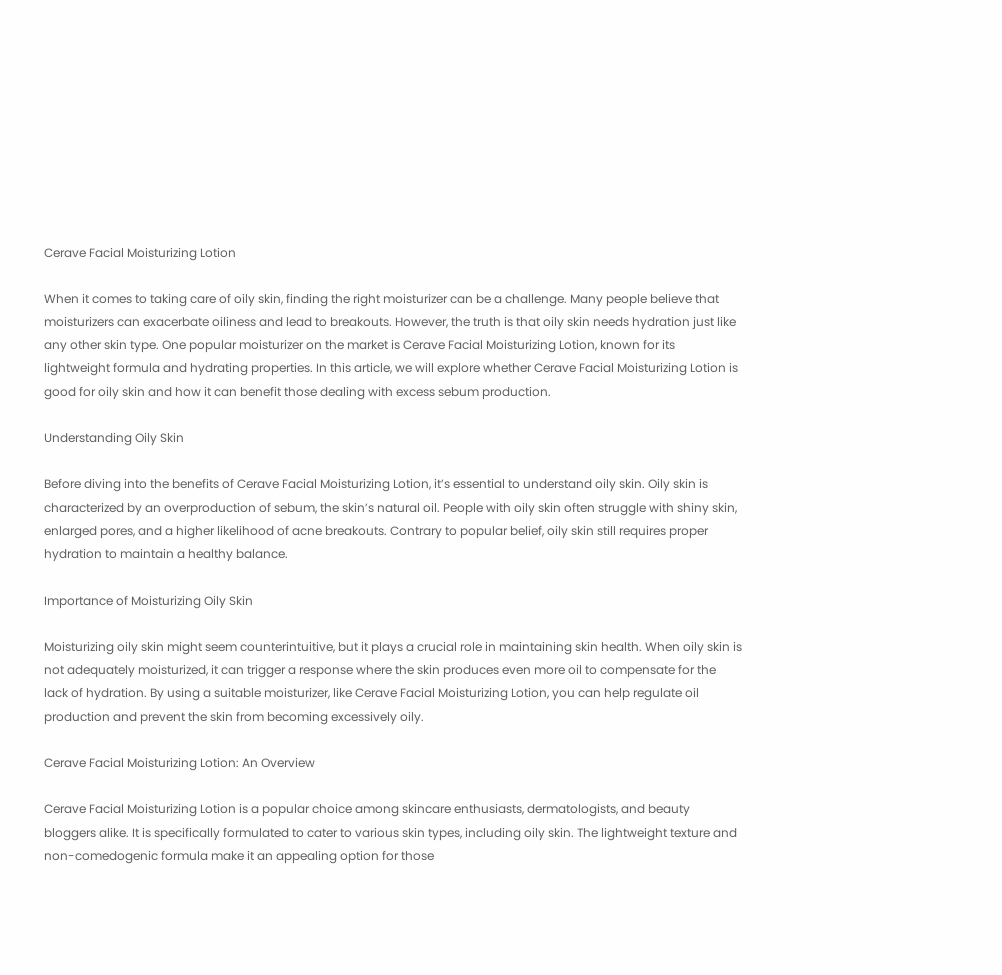Cerave Facial Moisturizing Lotion

When it comes to taking care of oily skin, finding the right moisturizer can be a challenge. Many people believe that moisturizers can exacerbate oiliness and lead to breakouts. However, the truth is that oily skin needs hydration just like any other skin type. One popular moisturizer on the market is Cerave Facial Moisturizing Lotion, known for its lightweight formula and hydrating properties. In this article, we will explore whether Cerave Facial Moisturizing Lotion is good for oily skin and how it can benefit those dealing with excess sebum production.

Understanding Oily Skin

Before diving into the benefits of Cerave Facial Moisturizing Lotion, it’s essential to understand oily skin. Oily skin is characterized by an overproduction of sebum, the skin’s natural oil. People with oily skin often struggle with shiny skin, enlarged pores, and a higher likelihood of acne breakouts. Contrary to popular belief, oily skin still requires proper hydration to maintain a healthy balance.

Importance of Moisturizing Oily Skin

Moisturizing oily skin might seem counterintuitive, but it plays a crucial role in maintaining skin health. When oily skin is not adequately moisturized, it can trigger a response where the skin produces even more oil to compensate for the lack of hydration. By using a suitable moisturizer, like Cerave Facial Moisturizing Lotion, you can help regulate oil production and prevent the skin from becoming excessively oily.

Cerave Facial Moisturizing Lotion: An Overview

Cerave Facial Moisturizing Lotion is a popular choice among skincare enthusiasts, dermatologists, and beauty bloggers alike. It is specifically formulated to cater to various skin types, including oily skin. The lightweight texture and non-comedogenic formula make it an appealing option for those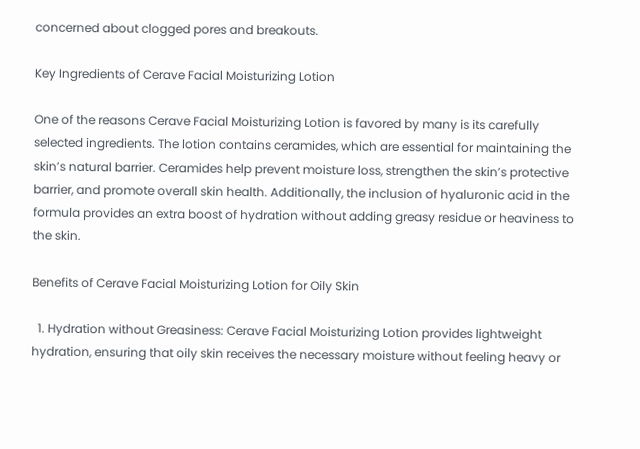concerned about clogged pores and breakouts.

Key Ingredients of Cerave Facial Moisturizing Lotion

One of the reasons Cerave Facial Moisturizing Lotion is favored by many is its carefully selected ingredients. The lotion contains ceramides, which are essential for maintaining the skin’s natural barrier. Ceramides help prevent moisture loss, strengthen the skin’s protective barrier, and promote overall skin health. Additionally, the inclusion of hyaluronic acid in the formula provides an extra boost of hydration without adding greasy residue or heaviness to the skin.

Benefits of Cerave Facial Moisturizing Lotion for Oily Skin

  1. Hydration without Greasiness: Cerave Facial Moisturizing Lotion provides lightweight hydration, ensuring that oily skin receives the necessary moisture without feeling heavy or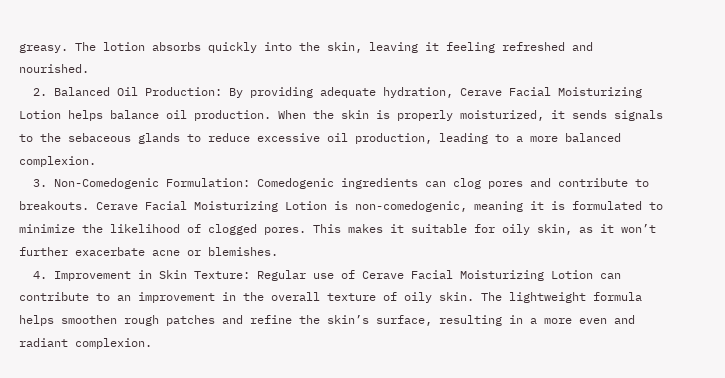greasy. The lotion absorbs quickly into the skin, leaving it feeling refreshed and nourished.
  2. Balanced Oil Production: By providing adequate hydration, Cerave Facial Moisturizing Lotion helps balance oil production. When the skin is properly moisturized, it sends signals to the sebaceous glands to reduce excessive oil production, leading to a more balanced complexion.
  3. Non-Comedogenic Formulation: Comedogenic ingredients can clog pores and contribute to breakouts. Cerave Facial Moisturizing Lotion is non-comedogenic, meaning it is formulated to minimize the likelihood of clogged pores. This makes it suitable for oily skin, as it won’t further exacerbate acne or blemishes.
  4. Improvement in Skin Texture: Regular use of Cerave Facial Moisturizing Lotion can contribute to an improvement in the overall texture of oily skin. The lightweight formula helps smoothen rough patches and refine the skin’s surface, resulting in a more even and radiant complexion.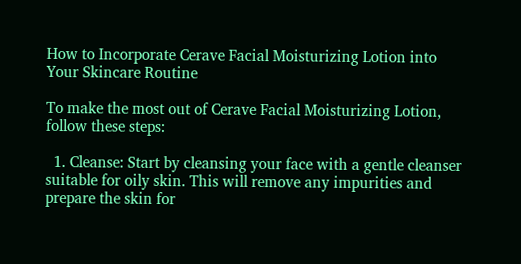How to Incorporate Cerave Facial Moisturizing Lotion into Your Skincare Routine

To make the most out of Cerave Facial Moisturizing Lotion, follow these steps:

  1. Cleanse: Start by cleansing your face with a gentle cleanser suitable for oily skin. This will remove any impurities and prepare the skin for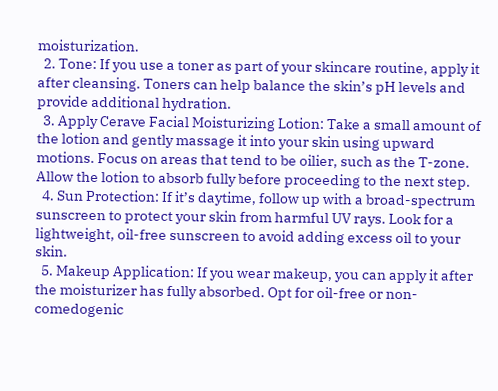moisturization.
  2. Tone: If you use a toner as part of your skincare routine, apply it after cleansing. Toners can help balance the skin’s pH levels and provide additional hydration.
  3. Apply Cerave Facial Moisturizing Lotion: Take a small amount of the lotion and gently massage it into your skin using upward motions. Focus on areas that tend to be oilier, such as the T-zone. Allow the lotion to absorb fully before proceeding to the next step.
  4. Sun Protection: If it’s daytime, follow up with a broad-spectrum sunscreen to protect your skin from harmful UV rays. Look for a lightweight, oil-free sunscreen to avoid adding excess oil to your skin.
  5. Makeup Application: If you wear makeup, you can apply it after the moisturizer has fully absorbed. Opt for oil-free or non-comedogenic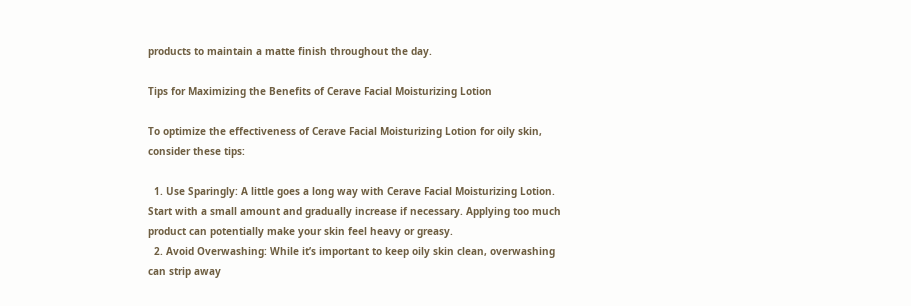products to maintain a matte finish throughout the day.

Tips for Maximizing the Benefits of Cerave Facial Moisturizing Lotion

To optimize the effectiveness of Cerave Facial Moisturizing Lotion for oily skin, consider these tips:

  1. Use Sparingly: A little goes a long way with Cerave Facial Moisturizing Lotion. Start with a small amount and gradually increase if necessary. Applying too much product can potentially make your skin feel heavy or greasy.
  2. Avoid Overwashing: While it’s important to keep oily skin clean, overwashing can strip away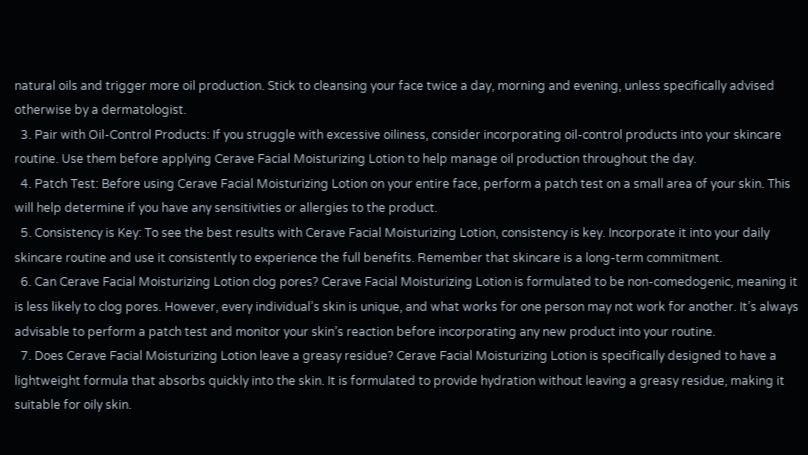natural oils and trigger more oil production. Stick to cleansing your face twice a day, morning and evening, unless specifically advised otherwise by a dermatologist.
  3. Pair with Oil-Control Products: If you struggle with excessive oiliness, consider incorporating oil-control products into your skincare routine. Use them before applying Cerave Facial Moisturizing Lotion to help manage oil production throughout the day.
  4. Patch Test: Before using Cerave Facial Moisturizing Lotion on your entire face, perform a patch test on a small area of your skin. This will help determine if you have any sensitivities or allergies to the product.
  5. Consistency is Key: To see the best results with Cerave Facial Moisturizing Lotion, consistency is key. Incorporate it into your daily skincare routine and use it consistently to experience the full benefits. Remember that skincare is a long-term commitment.
  6. Can Cerave Facial Moisturizing Lotion clog pores? Cerave Facial Moisturizing Lotion is formulated to be non-comedogenic, meaning it is less likely to clog pores. However, every individual’s skin is unique, and what works for one person may not work for another. It’s always advisable to perform a patch test and monitor your skin’s reaction before incorporating any new product into your routine.
  7. Does Cerave Facial Moisturizing Lotion leave a greasy residue? Cerave Facial Moisturizing Lotion is specifically designed to have a lightweight formula that absorbs quickly into the skin. It is formulated to provide hydration without leaving a greasy residue, making it suitable for oily skin.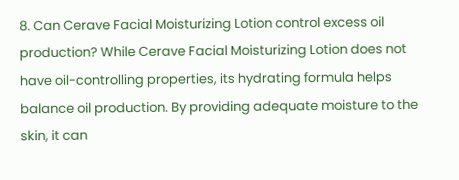8. Can Cerave Facial Moisturizing Lotion control excess oil production? While Cerave Facial Moisturizing Lotion does not have oil-controlling properties, its hydrating formula helps balance oil production. By providing adequate moisture to the skin, it can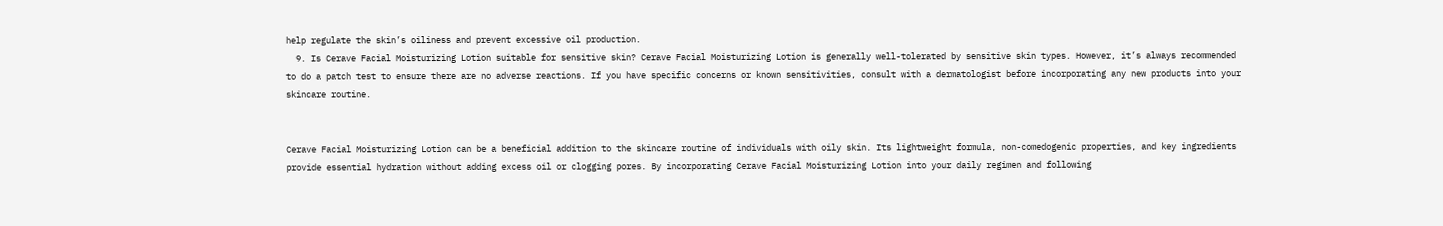help regulate the skin’s oiliness and prevent excessive oil production.
  9. Is Cerave Facial Moisturizing Lotion suitable for sensitive skin? Cerave Facial Moisturizing Lotion is generally well-tolerated by sensitive skin types. However, it’s always recommended to do a patch test to ensure there are no adverse reactions. If you have specific concerns or known sensitivities, consult with a dermatologist before incorporating any new products into your skincare routine.


Cerave Facial Moisturizing Lotion can be a beneficial addition to the skincare routine of individuals with oily skin. Its lightweight formula, non-comedogenic properties, and key ingredients provide essential hydration without adding excess oil or clogging pores. By incorporating Cerave Facial Moisturizing Lotion into your daily regimen and following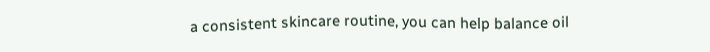a consistent skincare routine, you can help balance oil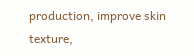production, improve skin texture,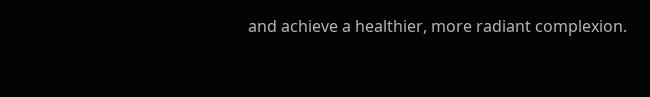and achieve a healthier, more radiant complexion.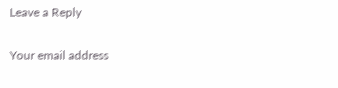Leave a Reply

Your email address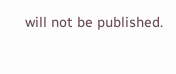will not be published.